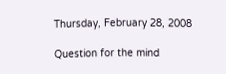Thursday, February 28, 2008

Question for the mind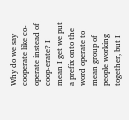Why do we say cooperate like co-operate instead of coop-erate? I mean I get we put a prefix onto the word operate to mean group of people working together, but I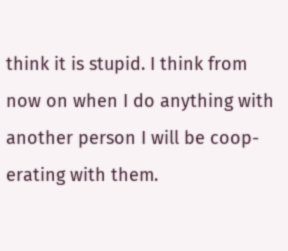think it is stupid. I think from now on when I do anything with another person I will be coop-erating with them.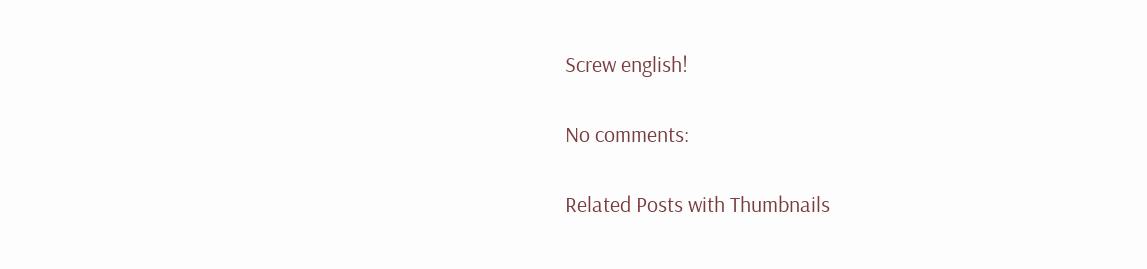Screw english!

No comments:

Related Posts with Thumbnails